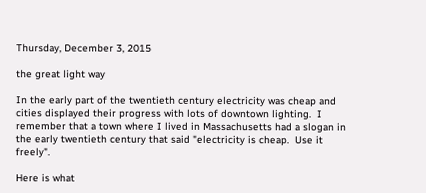Thursday, December 3, 2015

the great light way

In the early part of the twentieth century electricity was cheap and cities displayed their progress with lots of downtown lighting.  I remember that a town where I lived in Massachusetts had a slogan in the early twentieth century that said "electricity is cheap.  Use it freely".

Here is what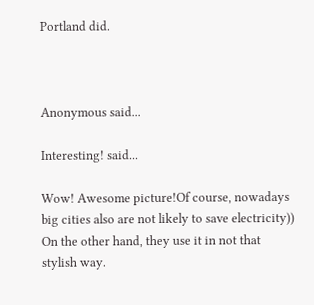Portland did.



Anonymous said...

Interesting! said...

Wow! Awesome picture!Of course, nowadays big cities also are not likely to save electricity)) On the other hand, they use it in not that stylish way.